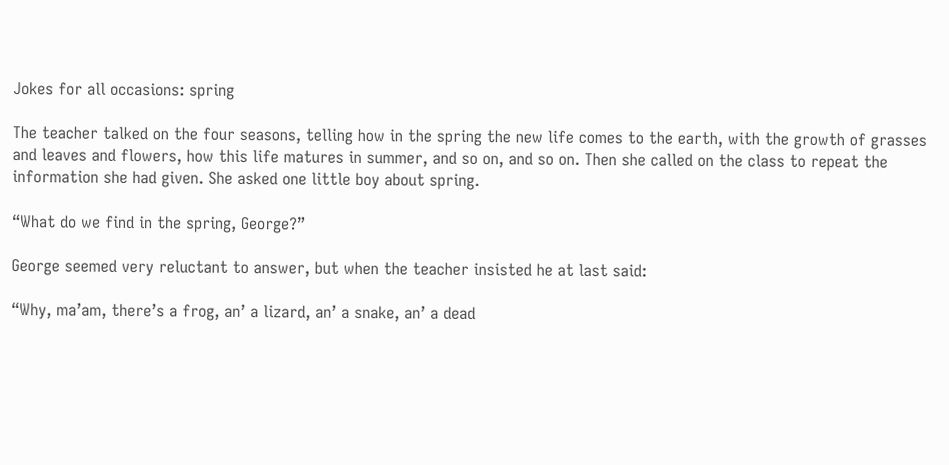Jokes for all occasions: spring

The teacher talked on the four seasons, telling how in the spring the new life comes to the earth, with the growth of grasses and leaves and flowers, how this life matures in summer, and so on, and so on. Then she called on the class to repeat the information she had given. She asked one little boy about spring.

“What do we find in the spring, George?”

George seemed very reluctant to answer, but when the teacher insisted he at last said:

“Why, ma’am, there’s a frog, an’ a lizard, an’ a snake, an’ a dead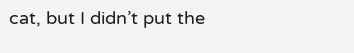cat, but I didn’t put the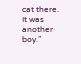cat there. It was another boy.”